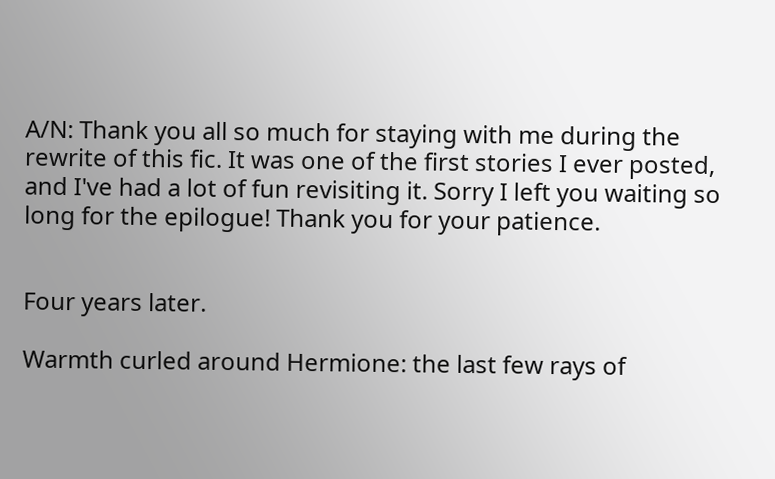A/N: Thank you all so much for staying with me during the rewrite of this fic. It was one of the first stories I ever posted, and I've had a lot of fun revisiting it. Sorry I left you waiting so long for the epilogue! Thank you for your patience.


Four years later.

Warmth curled around Hermione: the last few rays of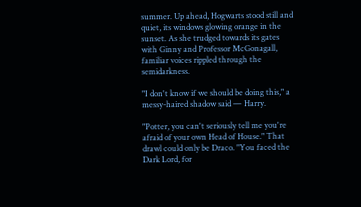summer. Up ahead, Hogwarts stood still and quiet, its windows glowing orange in the sunset. As she trudged towards its gates with Ginny and Professor McGonagall, familiar voices rippled through the semidarkness.

"I don't know if we should be doing this," a messy-haired shadow said — Harry.

"Potter, you can't seriously tell me you're afraid of your own Head of House." That drawl could only be Draco. "You faced the Dark Lord, for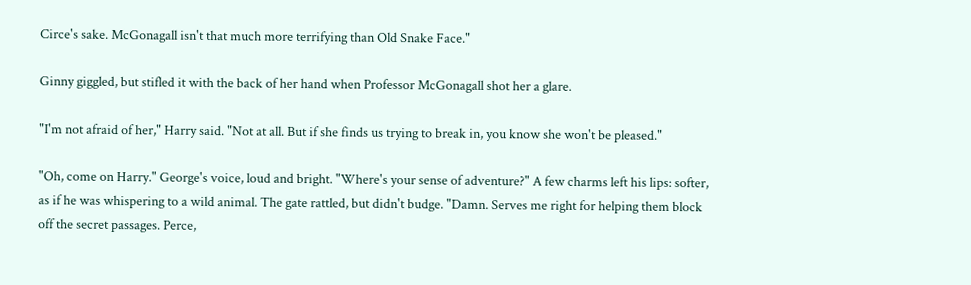Circe's sake. McGonagall isn't that much more terrifying than Old Snake Face."

Ginny giggled, but stifled it with the back of her hand when Professor McGonagall shot her a glare.

"I'm not afraid of her," Harry said. "Not at all. But if she finds us trying to break in, you know she won't be pleased."

"Oh, come on Harry." George's voice, loud and bright. "Where's your sense of adventure?" A few charms left his lips: softer, as if he was whispering to a wild animal. The gate rattled, but didn't budge. "Damn. Serves me right for helping them block off the secret passages. Perce,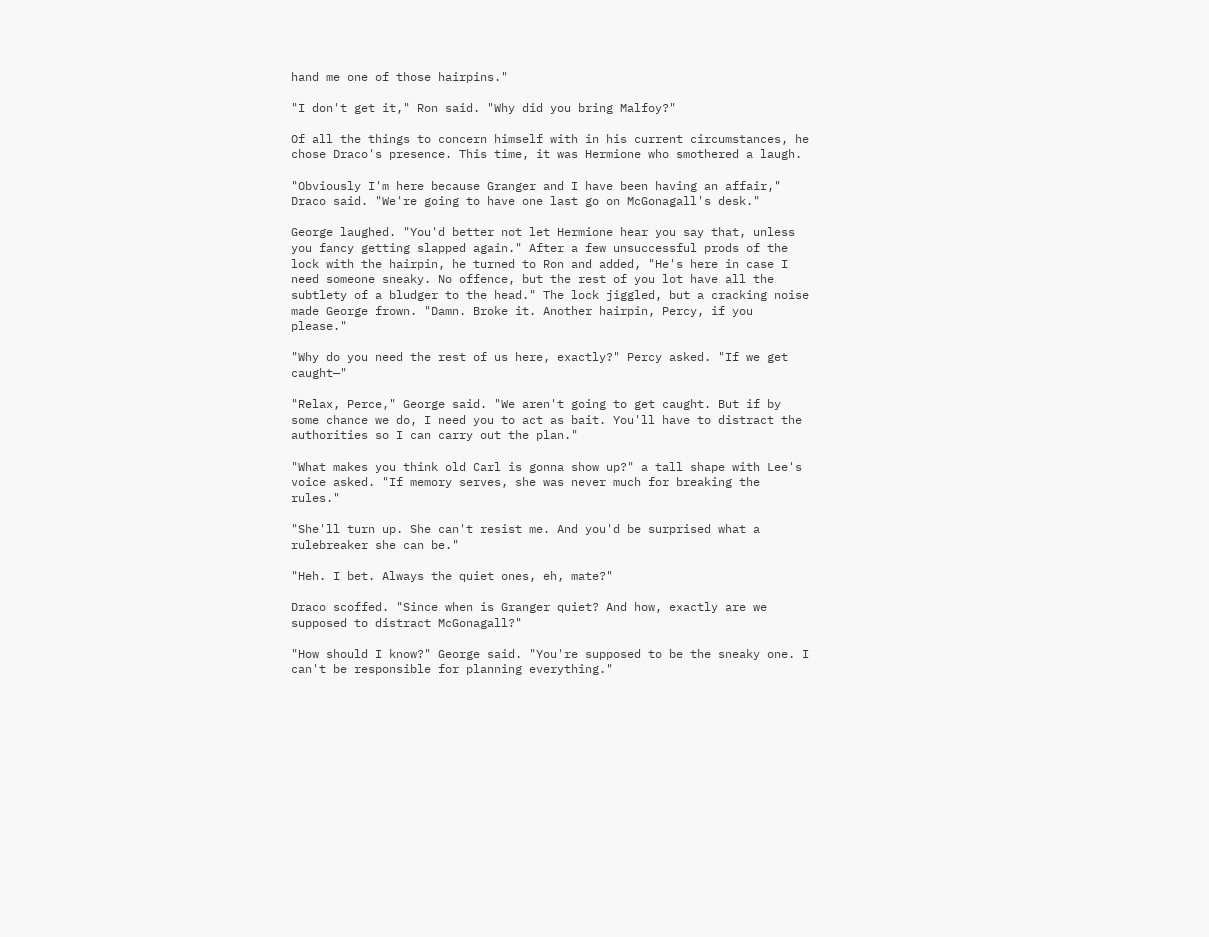hand me one of those hairpins."

"I don't get it," Ron said. "Why did you bring Malfoy?"

Of all the things to concern himself with in his current circumstances, he chose Draco's presence. This time, it was Hermione who smothered a laugh.

"Obviously I'm here because Granger and I have been having an affair," Draco said. "We're going to have one last go on McGonagall's desk."

George laughed. "You'd better not let Hermione hear you say that, unless you fancy getting slapped again." After a few unsuccessful prods of the lock with the hairpin, he turned to Ron and added, "He's here in case I need someone sneaky. No offence, but the rest of you lot have all the subtlety of a bludger to the head." The lock jiggled, but a cracking noise made George frown. "Damn. Broke it. Another hairpin, Percy, if you please."

"Why do you need the rest of us here, exactly?" Percy asked. "If we get caught—"

"Relax, Perce," George said. "We aren't going to get caught. But if by some chance we do, I need you to act as bait. You'll have to distract the authorities so I can carry out the plan."

"What makes you think old Carl is gonna show up?" a tall shape with Lee's voice asked. "If memory serves, she was never much for breaking the rules."

"She'll turn up. She can't resist me. And you'd be surprised what a rulebreaker she can be."

"Heh. I bet. Always the quiet ones, eh, mate?"

Draco scoffed. "Since when is Granger quiet? And how, exactly are we supposed to distract McGonagall?"

"How should I know?" George said. "You're supposed to be the sneaky one. I can't be responsible for planning everything."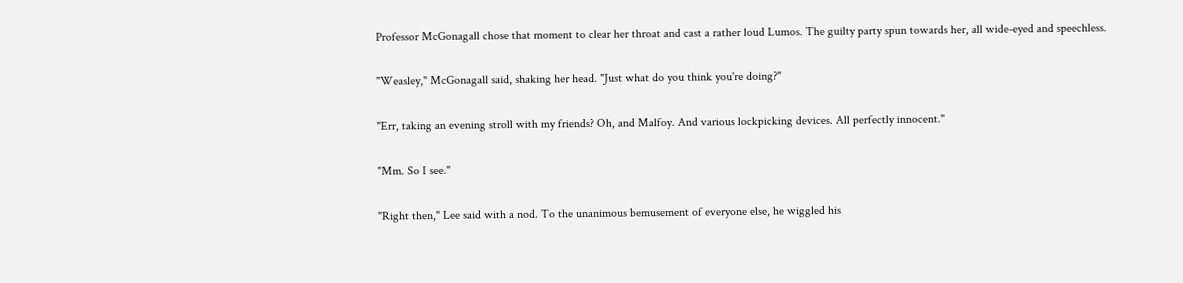Professor McGonagall chose that moment to clear her throat and cast a rather loud Lumos. The guilty party spun towards her, all wide-eyed and speechless.

"Weasley," McGonagall said, shaking her head. "Just what do you think you're doing?"

"Err, taking an evening stroll with my friends? Oh, and Malfoy. And various lockpicking devices. All perfectly innocent."

"Mm. So I see."

"Right then," Lee said with a nod. To the unanimous bemusement of everyone else, he wiggled his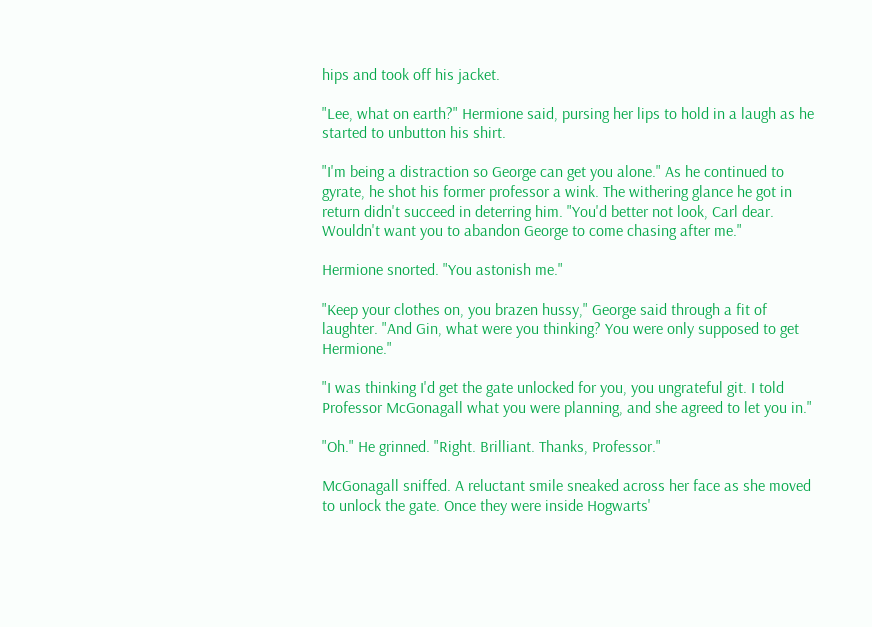hips and took off his jacket.

"Lee, what on earth?" Hermione said, pursing her lips to hold in a laugh as he started to unbutton his shirt.

"I'm being a distraction so George can get you alone." As he continued to gyrate, he shot his former professor a wink. The withering glance he got in return didn't succeed in deterring him. "You'd better not look, Carl dear. Wouldn't want you to abandon George to come chasing after me."

Hermione snorted. "You astonish me."

"Keep your clothes on, you brazen hussy," George said through a fit of laughter. "And Gin, what were you thinking? You were only supposed to get Hermione."

"I was thinking I'd get the gate unlocked for you, you ungrateful git. I told Professor McGonagall what you were planning, and she agreed to let you in."

"Oh." He grinned. "Right. Brilliant. Thanks, Professor."

McGonagall sniffed. A reluctant smile sneaked across her face as she moved to unlock the gate. Once they were inside Hogwarts'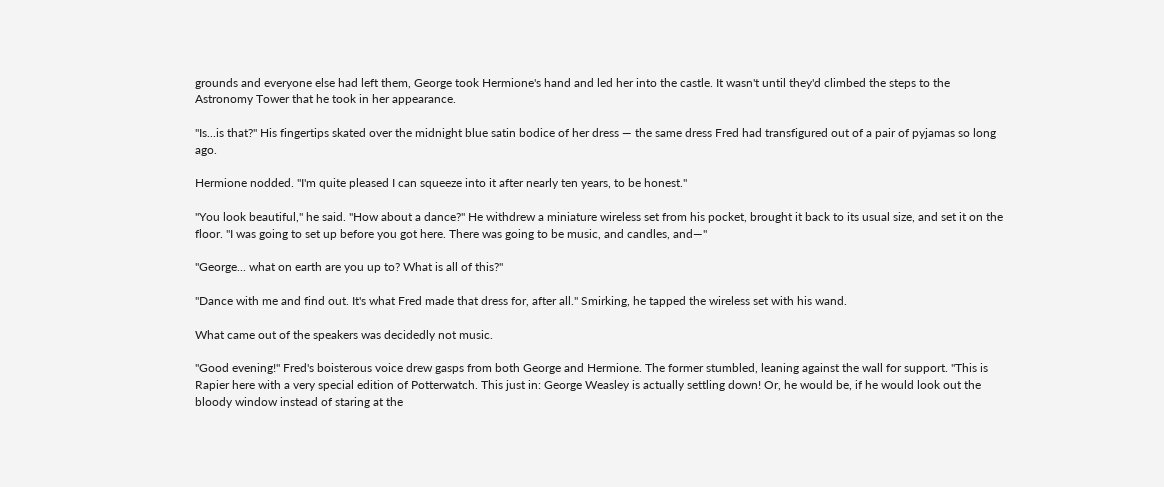grounds and everyone else had left them, George took Hermione's hand and led her into the castle. It wasn't until they'd climbed the steps to the Astronomy Tower that he took in her appearance.

"Is...is that?" His fingertips skated over the midnight blue satin bodice of her dress — the same dress Fred had transfigured out of a pair of pyjamas so long ago.

Hermione nodded. "I'm quite pleased I can squeeze into it after nearly ten years, to be honest."

"You look beautiful," he said. "How about a dance?" He withdrew a miniature wireless set from his pocket, brought it back to its usual size, and set it on the floor. "I was going to set up before you got here. There was going to be music, and candles, and—"

"George... what on earth are you up to? What is all of this?"

"Dance with me and find out. It's what Fred made that dress for, after all." Smirking, he tapped the wireless set with his wand.

What came out of the speakers was decidedly not music.

"Good evening!" Fred's boisterous voice drew gasps from both George and Hermione. The former stumbled, leaning against the wall for support. "This is Rapier here with a very special edition of Potterwatch. This just in: George Weasley is actually settling down! Or, he would be, if he would look out the bloody window instead of staring at the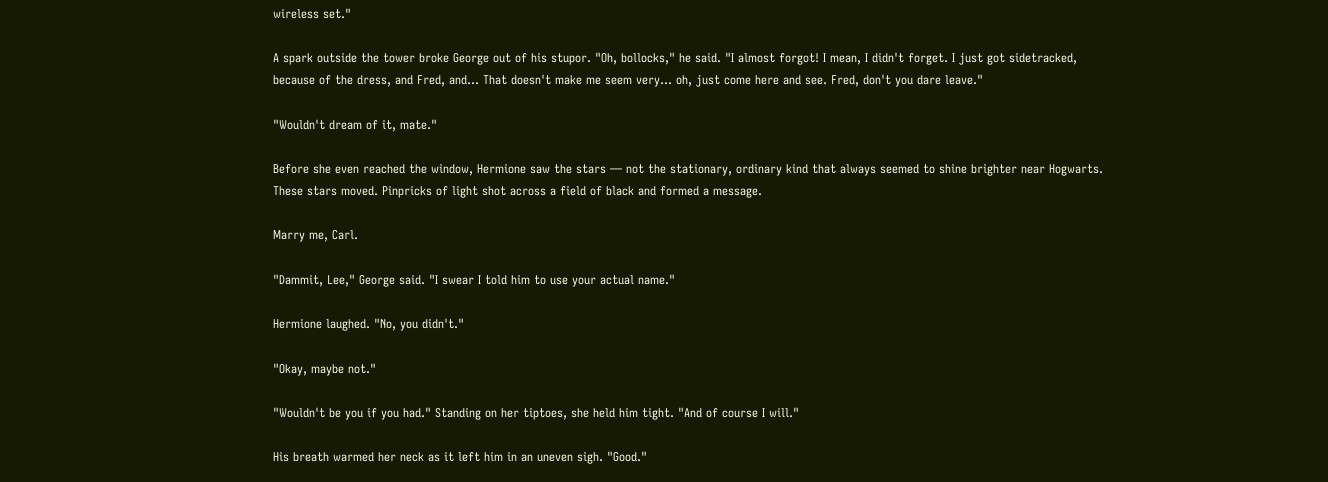wireless set."

A spark outside the tower broke George out of his stupor. "Oh, bollocks," he said. "I almost forgot! I mean, I didn't forget. I just got sidetracked, because of the dress, and Fred, and... That doesn't make me seem very... oh, just come here and see. Fred, don't you dare leave."

"Wouldn't dream of it, mate."

Before she even reached the window, Hermione saw the stars — not the stationary, ordinary kind that always seemed to shine brighter near Hogwarts. These stars moved. Pinpricks of light shot across a field of black and formed a message.

Marry me, Carl.

"Dammit, Lee," George said. "I swear I told him to use your actual name."

Hermione laughed. "No, you didn't."

"Okay, maybe not."

"Wouldn't be you if you had." Standing on her tiptoes, she held him tight. "And of course I will."

His breath warmed her neck as it left him in an uneven sigh. "Good."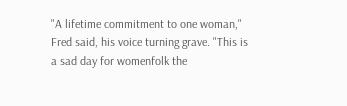"A lifetime commitment to one woman," Fred said, his voice turning grave. "This is a sad day for womenfolk the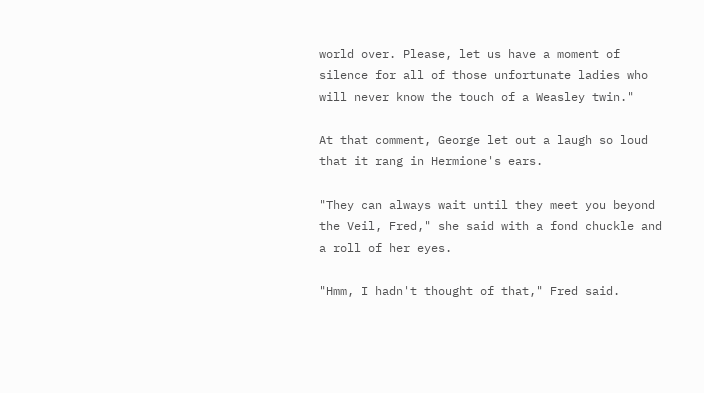world over. Please, let us have a moment of silence for all of those unfortunate ladies who will never know the touch of a Weasley twin."

At that comment, George let out a laugh so loud that it rang in Hermione's ears.

"They can always wait until they meet you beyond the Veil, Fred," she said with a fond chuckle and a roll of her eyes.

"Hmm, I hadn't thought of that," Fred said.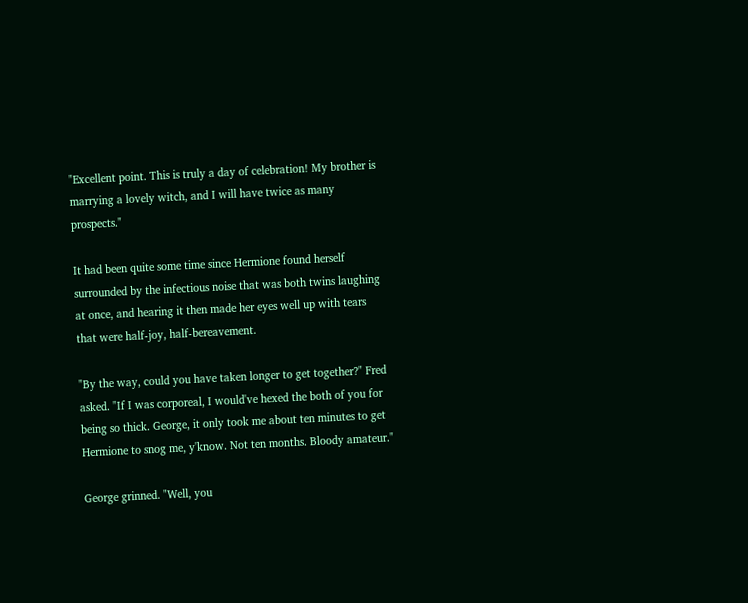"Excellent point. This is truly a day of celebration! My brother is marrying a lovely witch, and I will have twice as many prospects."

It had been quite some time since Hermione found herself surrounded by the infectious noise that was both twins laughing at once, and hearing it then made her eyes well up with tears that were half-joy, half-bereavement.

"By the way, could you have taken longer to get together?" Fred asked. "If I was corporeal, I would've hexed the both of you for being so thick. George, it only took me about ten minutes to get Hermione to snog me, y'know. Not ten months. Bloody amateur."

George grinned. "Well, you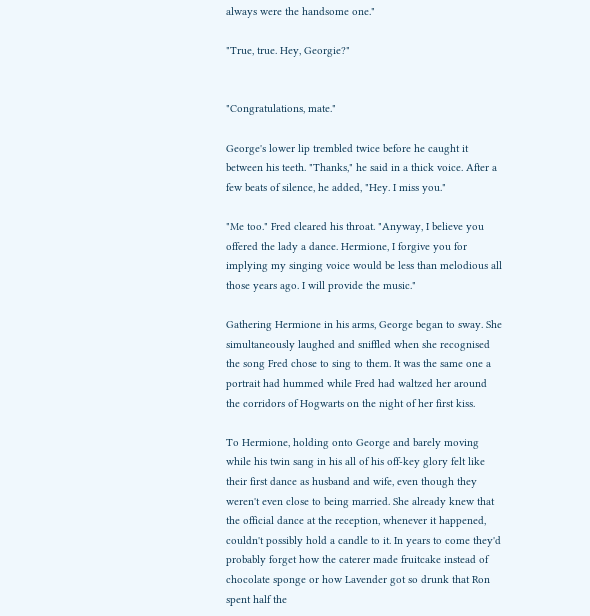always were the handsome one."

"True, true. Hey, Georgie?"


"Congratulations, mate."

George's lower lip trembled twice before he caught it between his teeth. "Thanks," he said in a thick voice. After a few beats of silence, he added, "Hey. I miss you."

"Me too." Fred cleared his throat. "Anyway, I believe you offered the lady a dance. Hermione, I forgive you for implying my singing voice would be less than melodious all those years ago. I will provide the music."

Gathering Hermione in his arms, George began to sway. She simultaneously laughed and sniffled when she recognised the song Fred chose to sing to them. It was the same one a portrait had hummed while Fred had waltzed her around the corridors of Hogwarts on the night of her first kiss.

To Hermione, holding onto George and barely moving while his twin sang in his all of his off-key glory felt like their first dance as husband and wife, even though they weren't even close to being married. She already knew that the official dance at the reception, whenever it happened, couldn't possibly hold a candle to it. In years to come they'd probably forget how the caterer made fruitcake instead of chocolate sponge or how Lavender got so drunk that Ron spent half the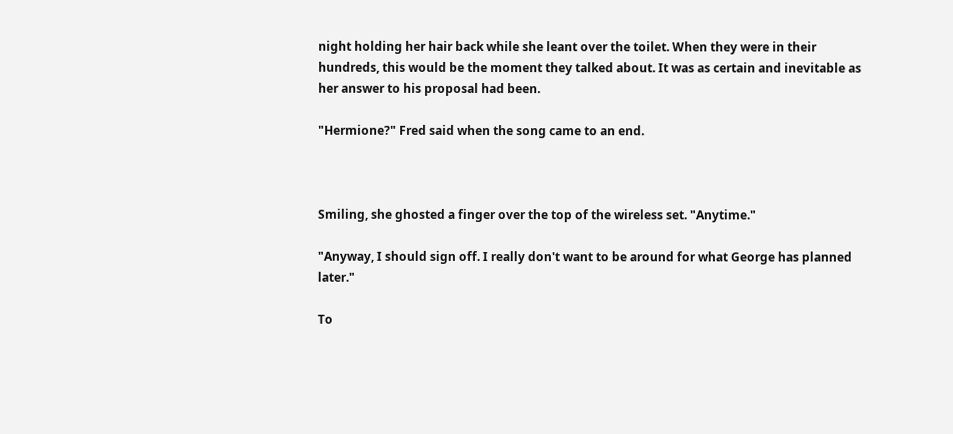night holding her hair back while she leant over the toilet. When they were in their hundreds, this would be the moment they talked about. It was as certain and inevitable as her answer to his proposal had been.

"Hermione?" Fred said when the song came to an end.



Smiling, she ghosted a finger over the top of the wireless set. "Anytime."

"Anyway, I should sign off. I really don't want to be around for what George has planned later."

To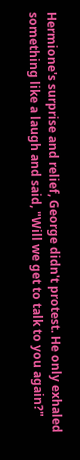Hermione's surprise and relief, George didn't protest. He only exhaled something like a laugh and said, "Will we get to talk to you again?"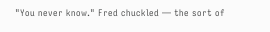"You never know." Fred chuckled — the sort of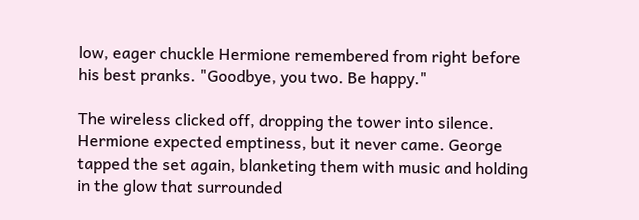low, eager chuckle Hermione remembered from right before his best pranks. "Goodbye, you two. Be happy."

The wireless clicked off, dropping the tower into silence. Hermione expected emptiness, but it never came. George tapped the set again, blanketing them with music and holding in the glow that surrounded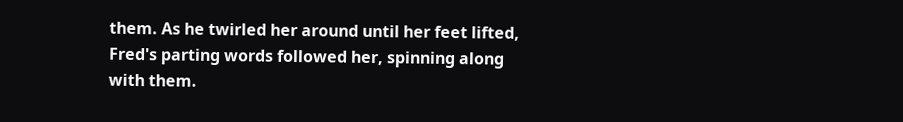them. As he twirled her around until her feet lifted, Fred's parting words followed her, spinning along with them.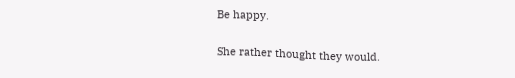Be happy.

She rather thought they would.